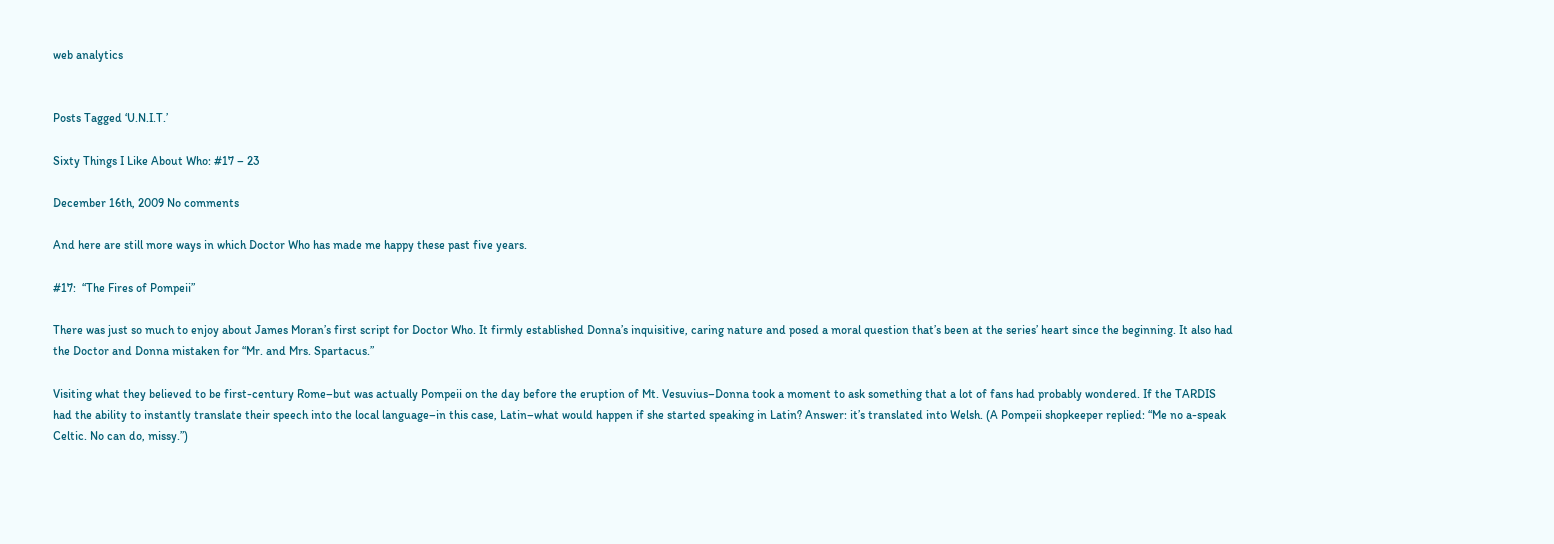web analytics


Posts Tagged ‘U.N.I.T.’

Sixty Things I Like About Who: #17 – 23

December 16th, 2009 No comments

And here are still more ways in which Doctor Who has made me happy these past five years.

#17:  “The Fires of Pompeii”

There was just so much to enjoy about James Moran’s first script for Doctor Who. It firmly established Donna’s inquisitive, caring nature and posed a moral question that’s been at the series’ heart since the beginning. It also had the Doctor and Donna mistaken for “Mr. and Mrs. Spartacus.”

Visiting what they believed to be first-century Rome–but was actually Pompeii on the day before the eruption of Mt. Vesuvius–Donna took a moment to ask something that a lot of fans had probably wondered. If the TARDIS had the ability to instantly translate their speech into the local language–in this case, Latin–what would happen if she started speaking in Latin? Answer: it’s translated into Welsh. (A Pompeii shopkeeper replied: “Me no a-speak Celtic. No can do, missy.”)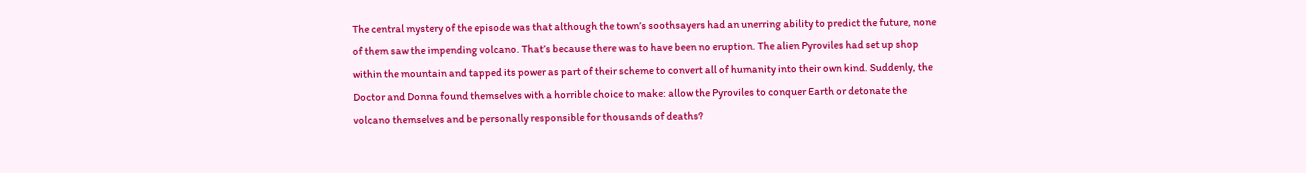The central mystery of the episode was that although the town’s soothsayers had an unerring ability to predict the future, none of them saw the impending volcano. That’s because there was to have been no eruption. The alien Pyroviles had set up shop within the mountain and tapped its power as part of their scheme to convert all of humanity into their own kind. Suddenly, the Doctor and Donna found themselves with a horrible choice to make: allow the Pyroviles to conquer Earth or detonate the volcano themselves and be personally responsible for thousands of deaths?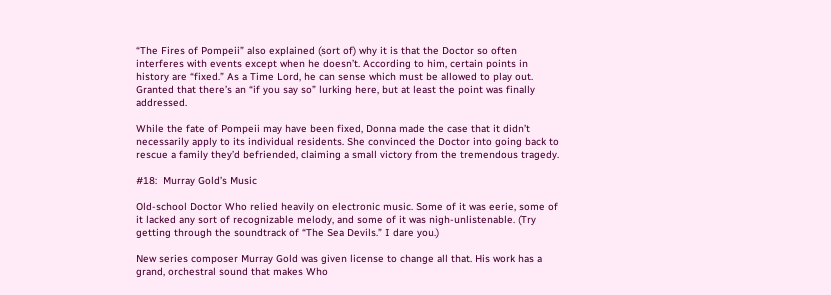“The Fires of Pompeii” also explained (sort of) why it is that the Doctor so often interferes with events except when he doesn’t. According to him, certain points in history are “fixed.” As a Time Lord, he can sense which must be allowed to play out. Granted that there’s an “if you say so” lurking here, but at least the point was finally addressed.

While the fate of Pompeii may have been fixed, Donna made the case that it didn’t necessarily apply to its individual residents. She convinced the Doctor into going back to rescue a family they’d befriended, claiming a small victory from the tremendous tragedy.

#18:  Murray Gold’s Music

Old-school Doctor Who relied heavily on electronic music. Some of it was eerie, some of it lacked any sort of recognizable melody, and some of it was nigh-unlistenable. (Try getting through the soundtrack of “The Sea Devils.” I dare you.)

New series composer Murray Gold was given license to change all that. His work has a grand, orchestral sound that makes Who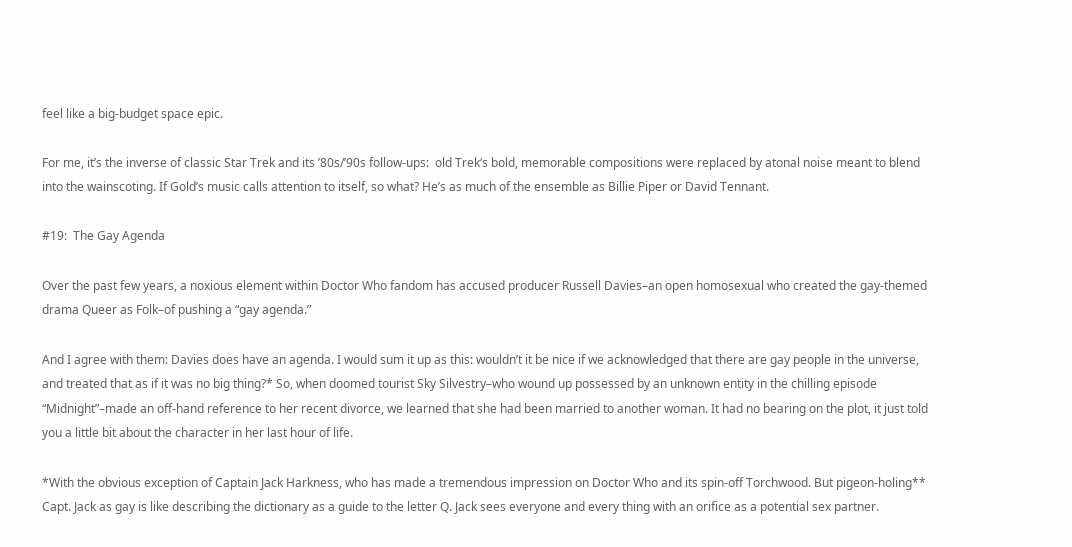feel like a big-budget space epic.

For me, it’s the inverse of classic Star Trek and its ’80s/’90s follow-ups:  old Trek‘s bold, memorable compositions were replaced by atonal noise meant to blend into the wainscoting. If Gold’s music calls attention to itself, so what? He’s as much of the ensemble as Billie Piper or David Tennant.

#19:  The Gay Agenda

Over the past few years, a noxious element within Doctor Who fandom has accused producer Russell Davies–an open homosexual who created the gay-themed drama Queer as Folk–of pushing a “gay agenda.”

And I agree with them: Davies does have an agenda. I would sum it up as this: wouldn’t it be nice if we acknowledged that there are gay people in the universe, and treated that as if it was no big thing?* So, when doomed tourist Sky Silvestry–who wound up possessed by an unknown entity in the chilling episode “Midnight”–made an off-hand reference to her recent divorce, we learned that she had been married to another woman. It had no bearing on the plot, it just told you a little bit about the character in her last hour of life.

*With the obvious exception of Captain Jack Harkness, who has made a tremendous impression on Doctor Who and its spin-off Torchwood. But pigeon-holing** Capt. Jack as gay is like describing the dictionary as a guide to the letter Q. Jack sees everyone and every thing with an orifice as a potential sex partner.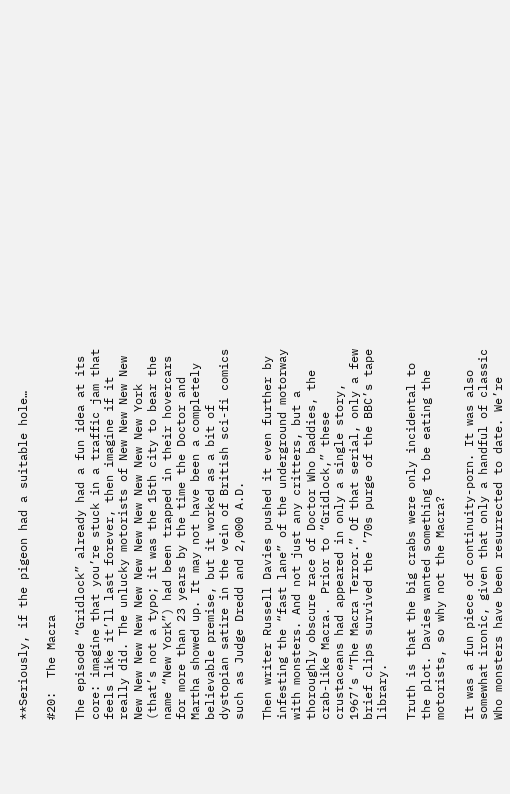**Seriously, if the pigeon had a suitable hole…

#20:  The Macra

The episode “Gridlock” already had a fun idea at its core: imagine that you’re stuck in a traffic jam that feels like it’ll last forever, then imagine if it really did. The unlucky motorists of New New New New New New New New New New New New New New New York (that’s not a typo; it was the 15th city to bear the name “New York”) had been trapped in their hovercars for more than 23 years by the time the Doctor and Martha showed up. It may not have been a completely believable premise, but it worked as a bit of dystopian satire in the vein of British sci-fi comics such as Judge Dredd and 2,000 A.D.

Then writer Russell Davies pushed it even further by infesting the “fast lane” of the underground motorway with monsters. And not just any critters, but a thoroughly obscure race of Doctor Who baddies, the crab-like Macra.  Prior to “Gridlock,” these crustaceans had appeared in only a single story, 1967’s “The Macra Terror.” Of that serial, only a few brief clips survived the ’70s purge of the BBC’s tape library.

Truth is that the big crabs were only incidental to the plot. Davies wanted something to be eating the motorists, so why not the Macra?

It was a fun piece of continuity-porn. It was also somewhat ironic, given that only a handful of classic Who monsters have been resurrected to date. We’re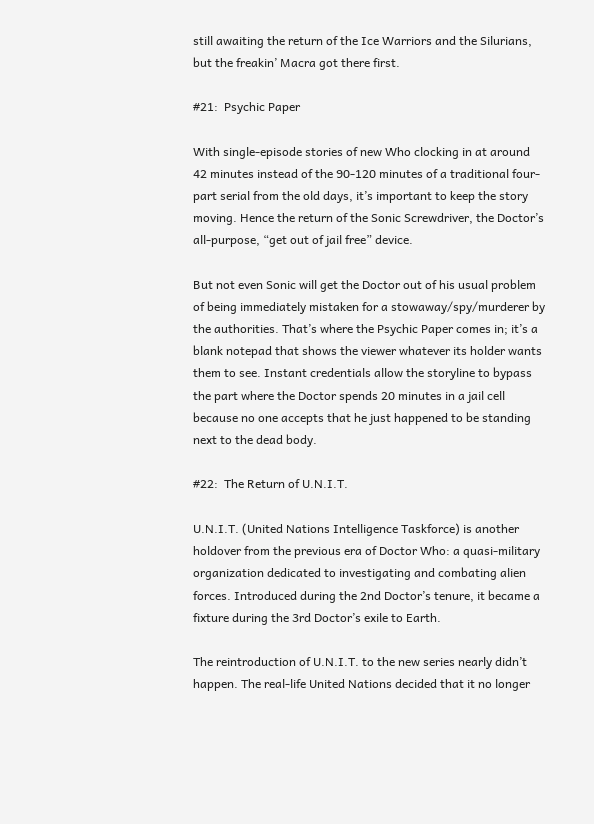still awaiting the return of the Ice Warriors and the Silurians, but the freakin’ Macra got there first.

#21:  Psychic Paper

With single-episode stories of new Who clocking in at around 42 minutes instead of the 90-120 minutes of a traditional four-part serial from the old days, it’s important to keep the story moving. Hence the return of the Sonic Screwdriver, the Doctor’s all-purpose, “get out of jail free” device.

But not even Sonic will get the Doctor out of his usual problem of being immediately mistaken for a stowaway/spy/murderer by the authorities. That’s where the Psychic Paper comes in; it’s a blank notepad that shows the viewer whatever its holder wants them to see. Instant credentials allow the storyline to bypass the part where the Doctor spends 20 minutes in a jail cell because no one accepts that he just happened to be standing next to the dead body.

#22:  The Return of U.N.I.T.

U.N.I.T. (United Nations Intelligence Taskforce) is another holdover from the previous era of Doctor Who: a quasi-military organization dedicated to investigating and combating alien forces. Introduced during the 2nd Doctor’s tenure, it became a fixture during the 3rd Doctor’s exile to Earth.

The reintroduction of U.N.I.T. to the new series nearly didn’t happen. The real-life United Nations decided that it no longer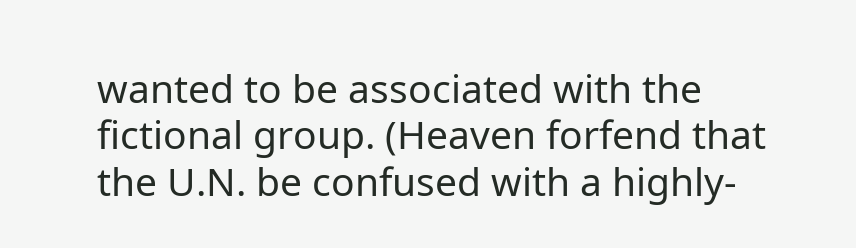wanted to be associated with the fictional group. (Heaven forfend that the U.N. be confused with a highly-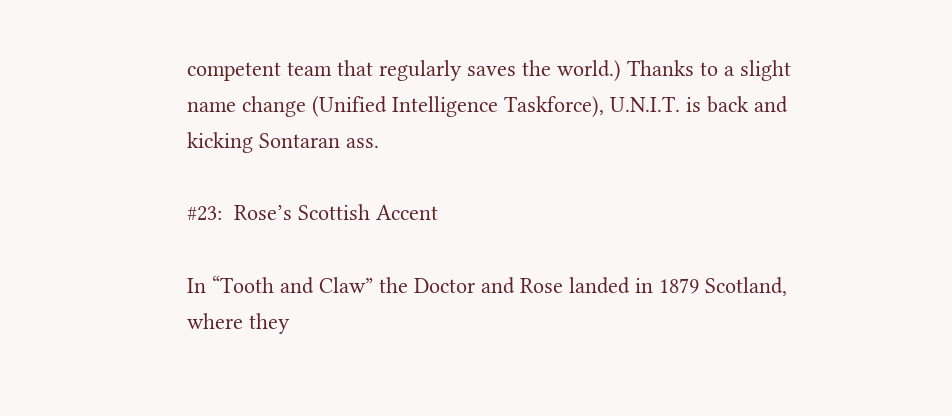competent team that regularly saves the world.) Thanks to a slight name change (Unified Intelligence Taskforce), U.N.I.T. is back and kicking Sontaran ass.

#23:  Rose’s Scottish Accent

In “Tooth and Claw” the Doctor and Rose landed in 1879 Scotland, where they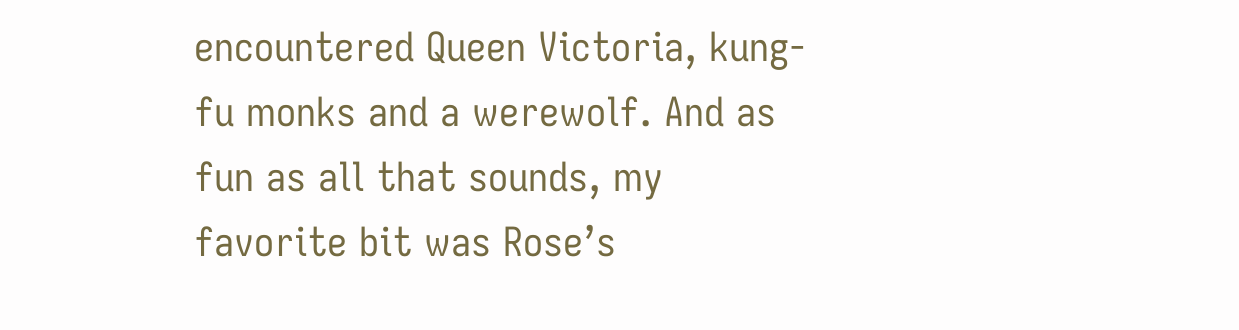encountered Queen Victoria, kung-fu monks and a werewolf. And as fun as all that sounds, my favorite bit was Rose’s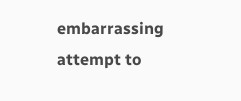embarrassing attempt to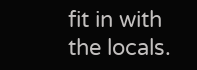fit in with the locals.